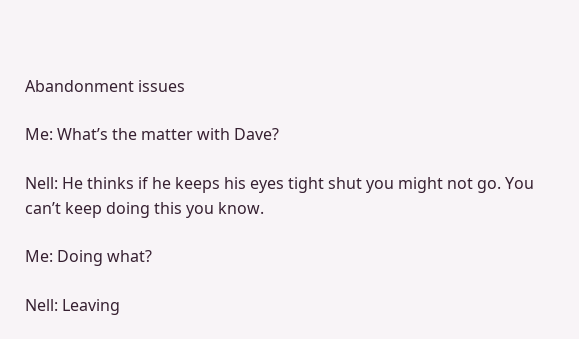Abandonment issues

Me: What’s the matter with Dave?

Nell: He thinks if he keeps his eyes tight shut you might not go. You can’t keep doing this you know.

Me: Doing what?

Nell: Leaving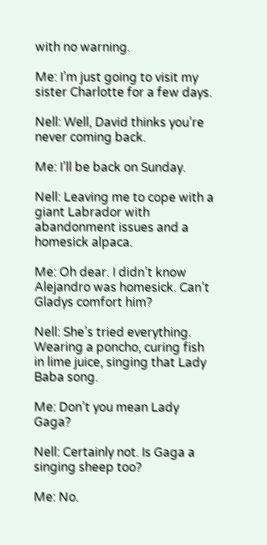with no warning.

Me: I’m just going to visit my sister Charlotte for a few days.

Nell: Well, David thinks you’re never coming back.

Me: I’ll be back on Sunday.

Nell: Leaving me to cope with a giant Labrador with abandonment issues and a homesick alpaca.

Me: Oh dear. I didn’t know Alejandro was homesick. Can’t Gladys comfort him?

Nell: She’s tried everything. Wearing a poncho, curing fish in lime juice, singing that Lady Baba song.

Me: Don’t you mean Lady Gaga?

Nell: Certainly not. Is Gaga a singing sheep too?

Me: No.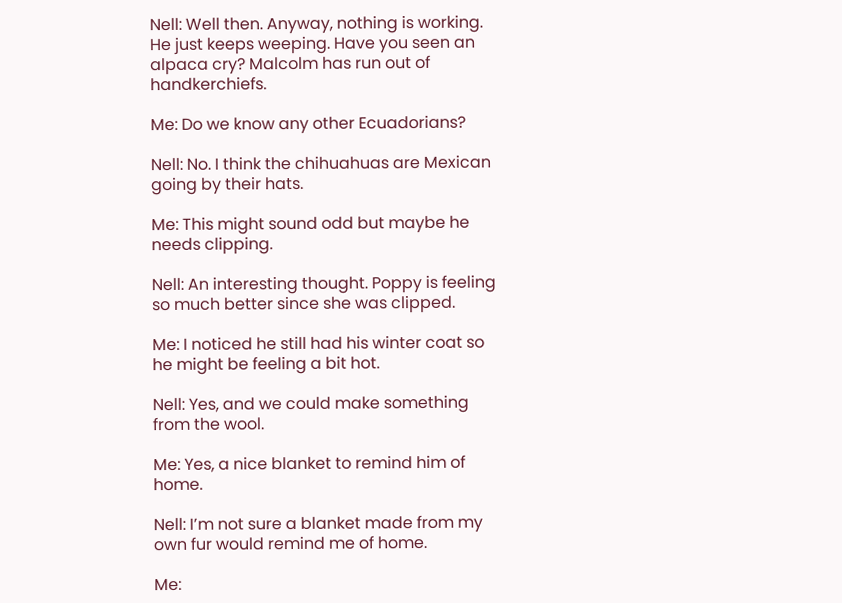Nell: Well then. Anyway, nothing is working. He just keeps weeping. Have you seen an alpaca cry? Malcolm has run out of handkerchiefs.

Me: Do we know any other Ecuadorians?

Nell: No. I think the chihuahuas are Mexican going by their hats.

Me: This might sound odd but maybe he needs clipping.

Nell: An interesting thought. Poppy is feeling so much better since she was clipped.

Me: I noticed he still had his winter coat so he might be feeling a bit hot.

Nell: Yes, and we could make something from the wool.

Me: Yes, a nice blanket to remind him of home.

Nell: I’m not sure a blanket made from my own fur would remind me of home.

Me: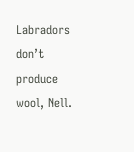Labradors don’t produce wool, Nell.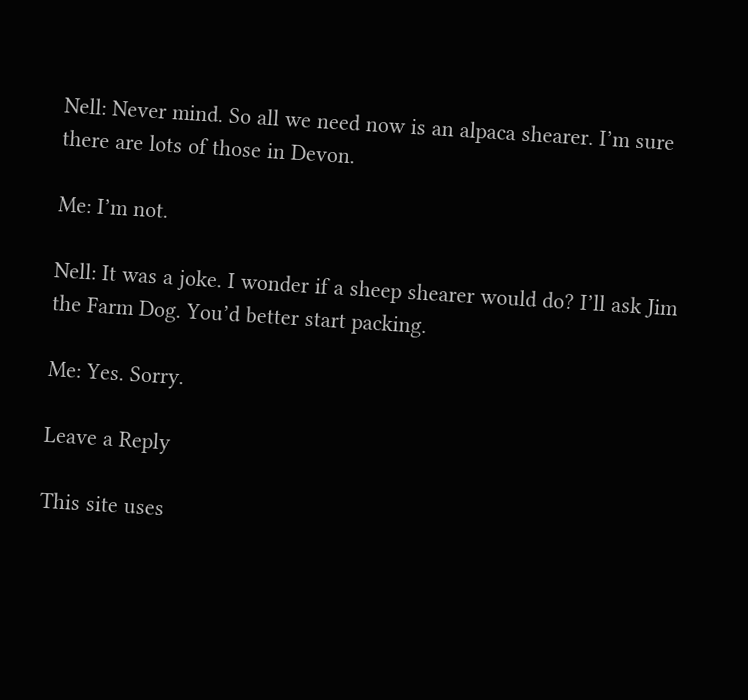Nell: Never mind. So all we need now is an alpaca shearer. I’m sure there are lots of those in Devon.

Me: I’m not.

Nell: It was a joke. I wonder if a sheep shearer would do? I’ll ask Jim the Farm Dog. You’d better start packing.

Me: Yes. Sorry.

Leave a Reply

This site uses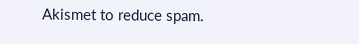Akismet to reduce spam.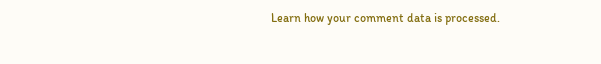Learn how your comment data is processed.